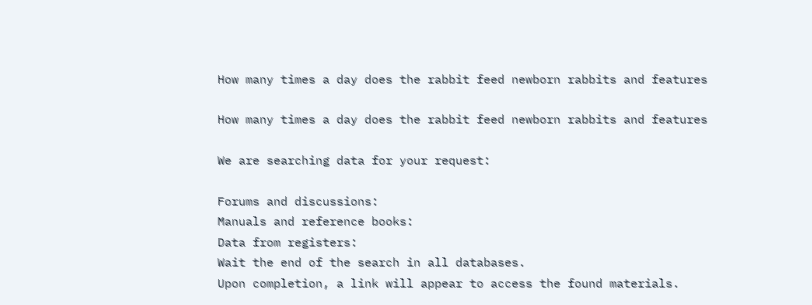How many times a day does the rabbit feed newborn rabbits and features

How many times a day does the rabbit feed newborn rabbits and features

We are searching data for your request:

Forums and discussions:
Manuals and reference books:
Data from registers:
Wait the end of the search in all databases.
Upon completion, a link will appear to access the found materials.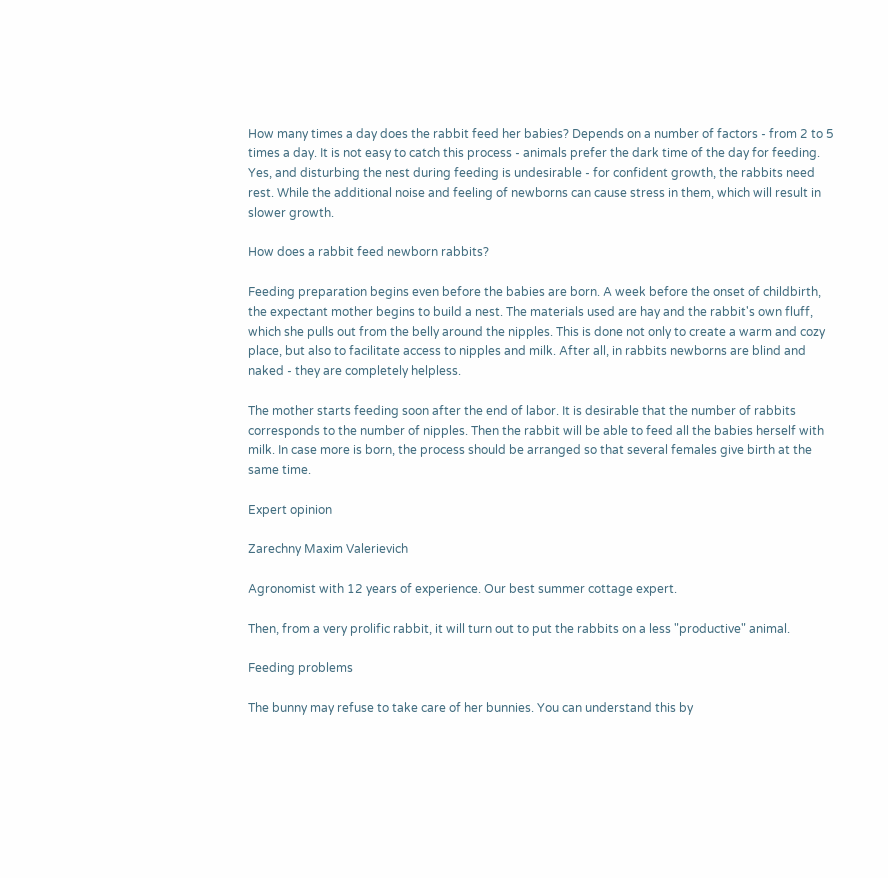How many times a day does the rabbit feed her babies? Depends on a number of factors - from 2 to 5 times a day. It is not easy to catch this process - animals prefer the dark time of the day for feeding. Yes, and disturbing the nest during feeding is undesirable - for confident growth, the rabbits need rest. While the additional noise and feeling of newborns can cause stress in them, which will result in slower growth.

How does a rabbit feed newborn rabbits?

Feeding preparation begins even before the babies are born. A week before the onset of childbirth, the expectant mother begins to build a nest. The materials used are hay and the rabbit's own fluff, which she pulls out from the belly around the nipples. This is done not only to create a warm and cozy place, but also to facilitate access to nipples and milk. After all, in rabbits newborns are blind and naked - they are completely helpless.

The mother starts feeding soon after the end of labor. It is desirable that the number of rabbits corresponds to the number of nipples. Then the rabbit will be able to feed all the babies herself with milk. In case more is born, the process should be arranged so that several females give birth at the same time.

Expert opinion

Zarechny Maxim Valerievich

Agronomist with 12 years of experience. Our best summer cottage expert.

Then, from a very prolific rabbit, it will turn out to put the rabbits on a less "productive" animal.

Feeding problems

The bunny may refuse to take care of her bunnies. You can understand this by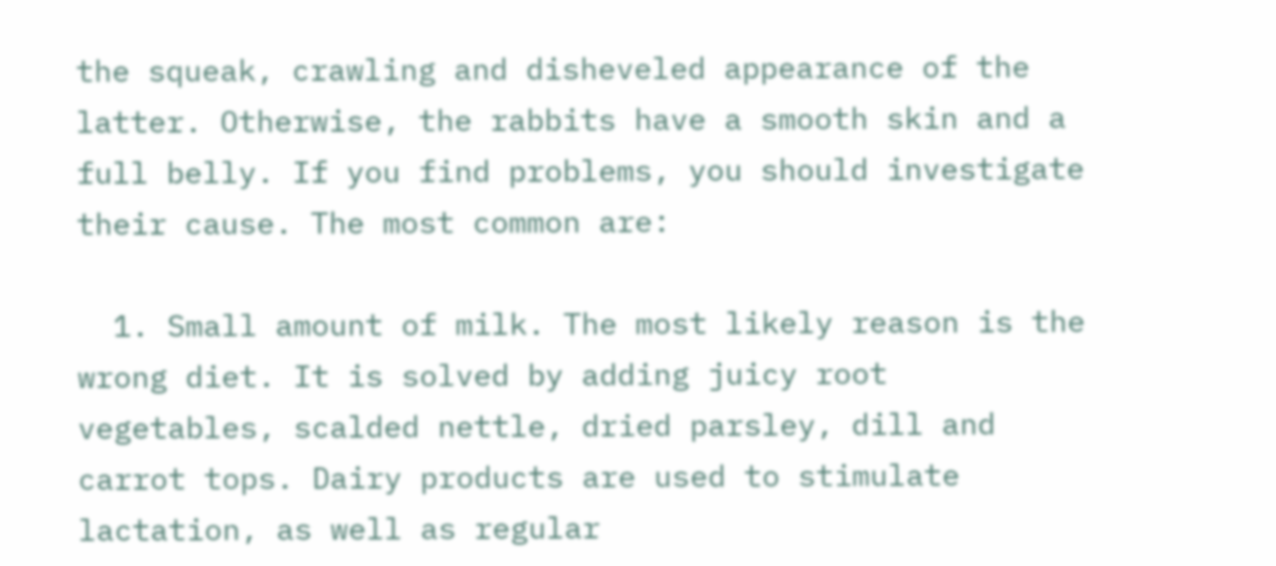the squeak, crawling and disheveled appearance of the latter. Otherwise, the rabbits have a smooth skin and a full belly. If you find problems, you should investigate their cause. The most common are:

  1. Small amount of milk. The most likely reason is the wrong diet. It is solved by adding juicy root vegetables, scalded nettle, dried parsley, dill and carrot tops. Dairy products are used to stimulate lactation, as well as regular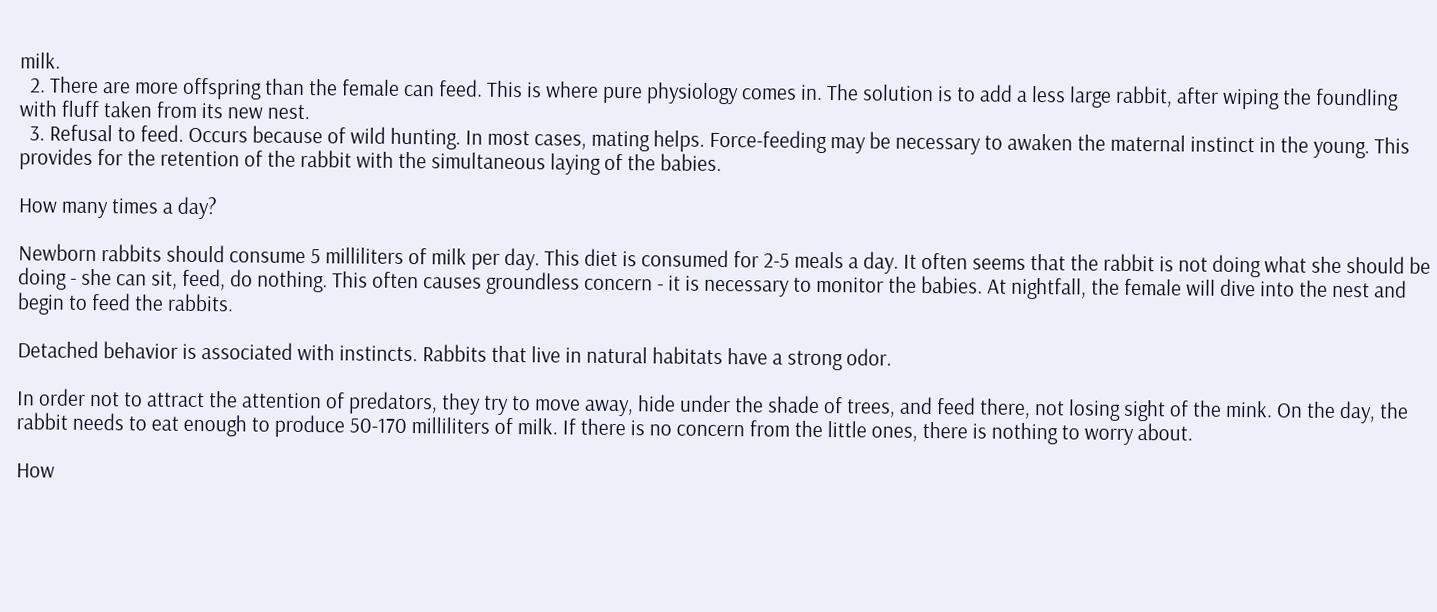milk.
  2. There are more offspring than the female can feed. This is where pure physiology comes in. The solution is to add a less large rabbit, after wiping the foundling with fluff taken from its new nest.
  3. Refusal to feed. Occurs because of wild hunting. In most cases, mating helps. Force-feeding may be necessary to awaken the maternal instinct in the young. This provides for the retention of the rabbit with the simultaneous laying of the babies.

How many times a day?

Newborn rabbits should consume 5 milliliters of milk per day. This diet is consumed for 2-5 meals a day. It often seems that the rabbit is not doing what she should be doing - she can sit, feed, do nothing. This often causes groundless concern - it is necessary to monitor the babies. At nightfall, the female will dive into the nest and begin to feed the rabbits.

Detached behavior is associated with instincts. Rabbits that live in natural habitats have a strong odor.

In order not to attract the attention of predators, they try to move away, hide under the shade of trees, and feed there, not losing sight of the mink. On the day, the rabbit needs to eat enough to produce 50-170 milliliters of milk. If there is no concern from the little ones, there is nothing to worry about.

How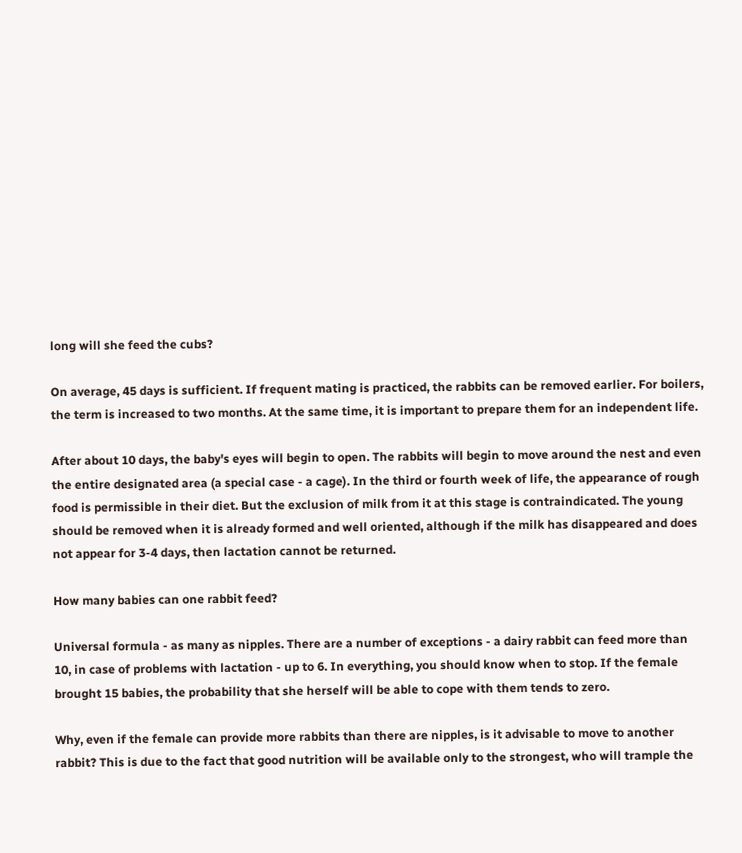long will she feed the cubs?

On average, 45 days is sufficient. If frequent mating is practiced, the rabbits can be removed earlier. For boilers, the term is increased to two months. At the same time, it is important to prepare them for an independent life.

After about 10 days, the baby's eyes will begin to open. The rabbits will begin to move around the nest and even the entire designated area (a special case - a cage). In the third or fourth week of life, the appearance of rough food is permissible in their diet. But the exclusion of milk from it at this stage is contraindicated. The young should be removed when it is already formed and well oriented, although if the milk has disappeared and does not appear for 3-4 days, then lactation cannot be returned.

How many babies can one rabbit feed?

Universal formula - as many as nipples. There are a number of exceptions - a dairy rabbit can feed more than 10, in case of problems with lactation - up to 6. In everything, you should know when to stop. If the female brought 15 babies, the probability that she herself will be able to cope with them tends to zero.

Why, even if the female can provide more rabbits than there are nipples, is it advisable to move to another rabbit? This is due to the fact that good nutrition will be available only to the strongest, who will trample the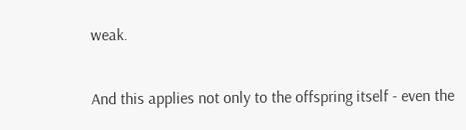weak.

And this applies not only to the offspring itself - even the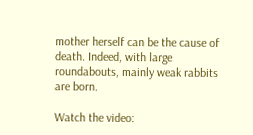mother herself can be the cause of death. Indeed, with large roundabouts, mainly weak rabbits are born.

Watch the video: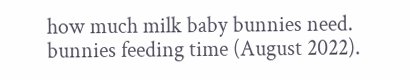how much milk baby bunnies need. bunnies feeding time (August 2022).